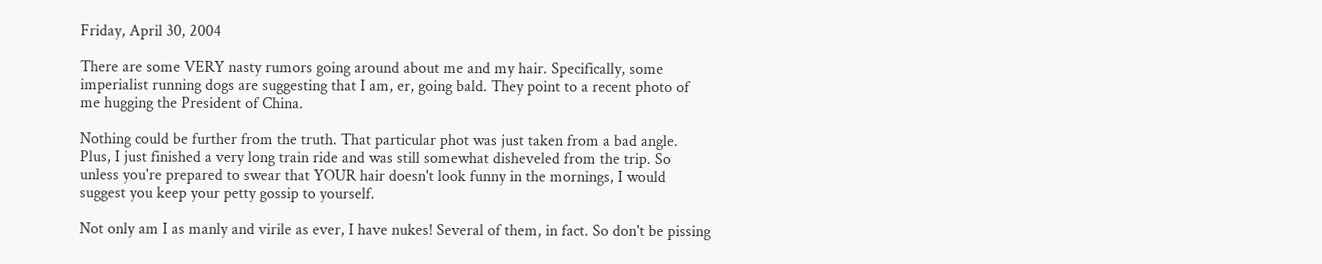Friday, April 30, 2004

There are some VERY nasty rumors going around about me and my hair. Specifically, some imperialist running dogs are suggesting that I am, er, going bald. They point to a recent photo of me hugging the President of China.

Nothing could be further from the truth. That particular phot was just taken from a bad angle. Plus, I just finished a very long train ride and was still somewhat disheveled from the trip. So unless you're prepared to swear that YOUR hair doesn't look funny in the mornings, I would suggest you keep your petty gossip to yourself.

Not only am I as manly and virile as ever, I have nukes! Several of them, in fact. So don't be pissing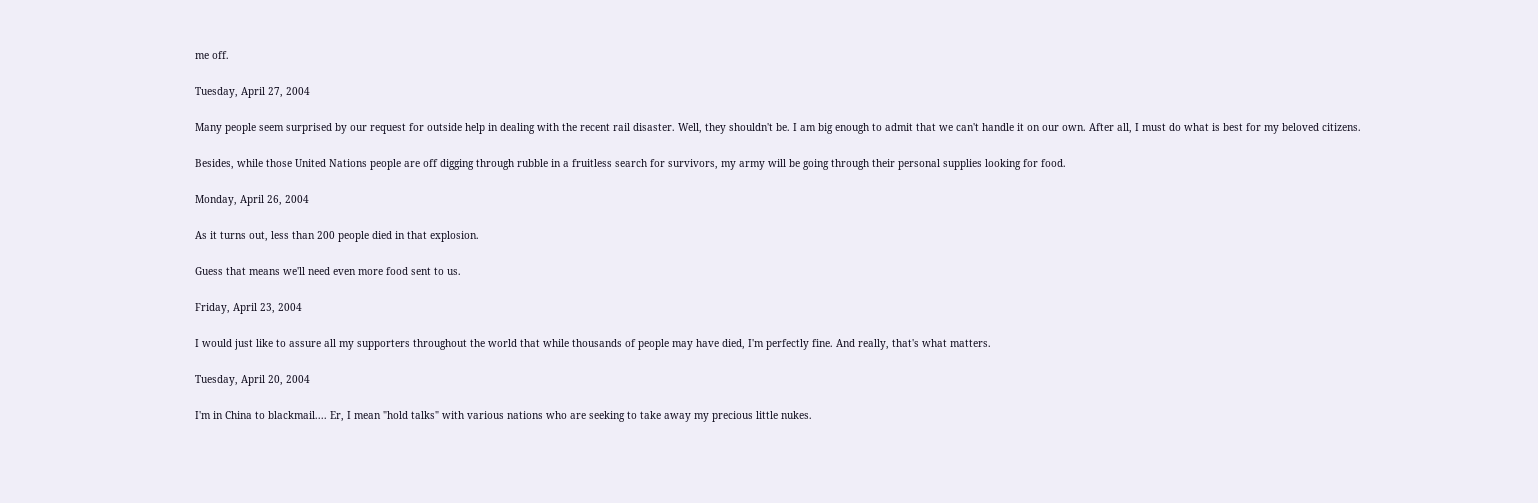me off.

Tuesday, April 27, 2004

Many people seem surprised by our request for outside help in dealing with the recent rail disaster. Well, they shouldn't be. I am big enough to admit that we can't handle it on our own. After all, I must do what is best for my beloved citizens.

Besides, while those United Nations people are off digging through rubble in a fruitless search for survivors, my army will be going through their personal supplies looking for food.

Monday, April 26, 2004

As it turns out, less than 200 people died in that explosion.

Guess that means we'll need even more food sent to us.

Friday, April 23, 2004

I would just like to assure all my supporters throughout the world that while thousands of people may have died, I'm perfectly fine. And really, that's what matters.

Tuesday, April 20, 2004

I'm in China to blackmail.... Er, I mean "hold talks" with various nations who are seeking to take away my precious little nukes.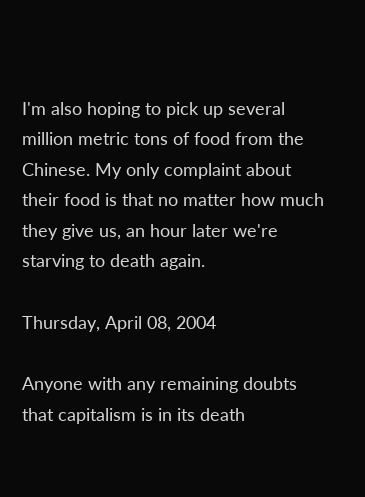I'm also hoping to pick up several million metric tons of food from the Chinese. My only complaint about their food is that no matter how much they give us, an hour later we're starving to death again.

Thursday, April 08, 2004

Anyone with any remaining doubts that capitalism is in its death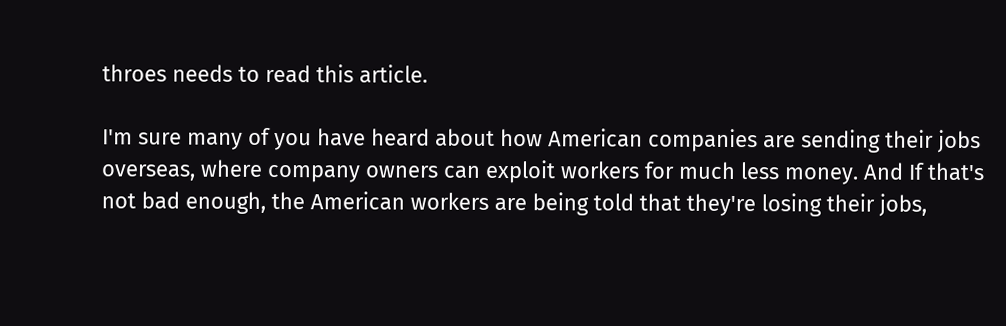throes needs to read this article.

I'm sure many of you have heard about how American companies are sending their jobs overseas, where company owners can exploit workers for much less money. And If that's not bad enough, the American workers are being told that they're losing their jobs,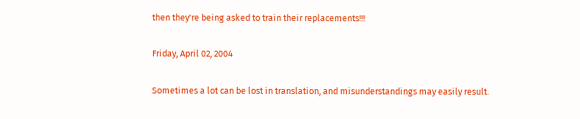then they're being asked to train their replacements!!!

Friday, April 02, 2004

Sometimes a lot can be lost in translation, and misunderstandings may easily result.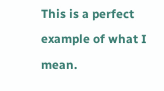This is a perfect example of what I mean.